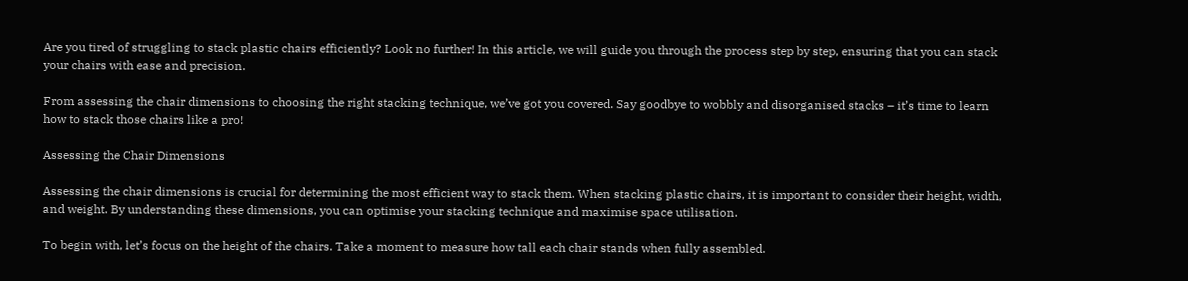Are you tired of struggling to stack plastic chairs efficiently? Look no further! In this article, we will guide you through the process step by step, ensuring that you can stack your chairs with ease and precision.

From assessing the chair dimensions to choosing the right stacking technique, we’ve got you covered. Say goodbye to wobbly and disorganised stacks – it’s time to learn how to stack those chairs like a pro!

Assessing the Chair Dimensions

Assessing the chair dimensions is crucial for determining the most efficient way to stack them. When stacking plastic chairs, it is important to consider their height, width, and weight. By understanding these dimensions, you can optimise your stacking technique and maximise space utilisation.

To begin with, let’s focus on the height of the chairs. Take a moment to measure how tall each chair stands when fully assembled.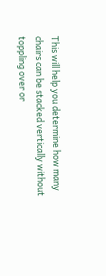This will help you determine how many chairs can be stacked vertically without toppling over or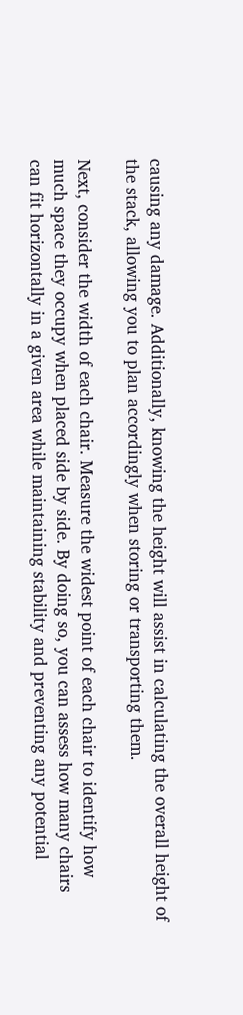causing any damage. Additionally, knowing the height will assist in calculating the overall height of the stack, allowing you to plan accordingly when storing or transporting them.

Next, consider the width of each chair. Measure the widest point of each chair to identify how much space they occupy when placed side by side. By doing so, you can assess how many chairs can fit horizontally in a given area while maintaining stability and preventing any potential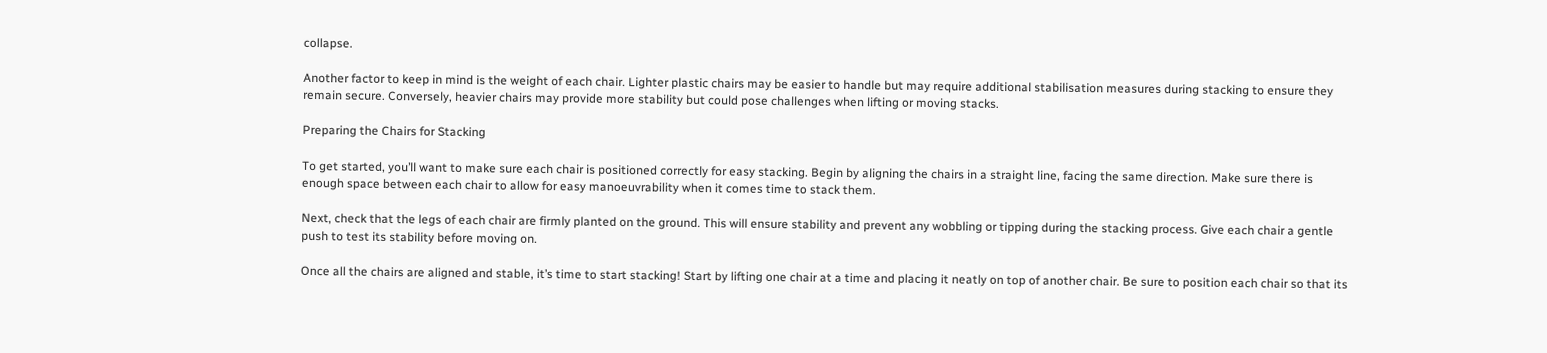collapse.

Another factor to keep in mind is the weight of each chair. Lighter plastic chairs may be easier to handle but may require additional stabilisation measures during stacking to ensure they remain secure. Conversely, heavier chairs may provide more stability but could pose challenges when lifting or moving stacks.

Preparing the Chairs for Stacking

To get started, you’ll want to make sure each chair is positioned correctly for easy stacking. Begin by aligning the chairs in a straight line, facing the same direction. Make sure there is enough space between each chair to allow for easy manoeuvrability when it comes time to stack them.

Next, check that the legs of each chair are firmly planted on the ground. This will ensure stability and prevent any wobbling or tipping during the stacking process. Give each chair a gentle push to test its stability before moving on.

Once all the chairs are aligned and stable, it’s time to start stacking! Start by lifting one chair at a time and placing it neatly on top of another chair. Be sure to position each chair so that its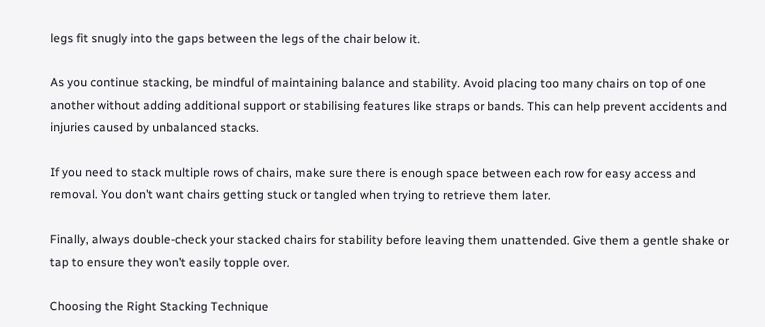legs fit snugly into the gaps between the legs of the chair below it.

As you continue stacking, be mindful of maintaining balance and stability. Avoid placing too many chairs on top of one another without adding additional support or stabilising features like straps or bands. This can help prevent accidents and injuries caused by unbalanced stacks.

If you need to stack multiple rows of chairs, make sure there is enough space between each row for easy access and removal. You don’t want chairs getting stuck or tangled when trying to retrieve them later.

Finally, always double-check your stacked chairs for stability before leaving them unattended. Give them a gentle shake or tap to ensure they won’t easily topple over.

Choosing the Right Stacking Technique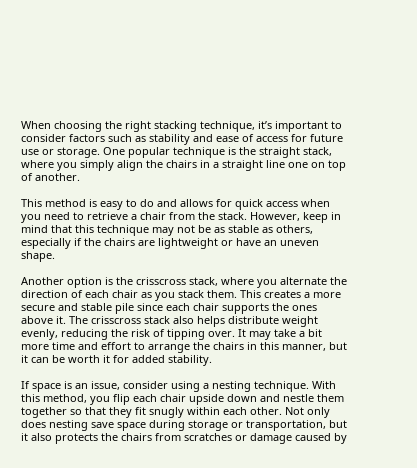When choosing the right stacking technique, it’s important to consider factors such as stability and ease of access for future use or storage. One popular technique is the straight stack, where you simply align the chairs in a straight line one on top of another.

This method is easy to do and allows for quick access when you need to retrieve a chair from the stack. However, keep in mind that this technique may not be as stable as others, especially if the chairs are lightweight or have an uneven shape.

Another option is the crisscross stack, where you alternate the direction of each chair as you stack them. This creates a more secure and stable pile since each chair supports the ones above it. The crisscross stack also helps distribute weight evenly, reducing the risk of tipping over. It may take a bit more time and effort to arrange the chairs in this manner, but it can be worth it for added stability.

If space is an issue, consider using a nesting technique. With this method, you flip each chair upside down and nestle them together so that they fit snugly within each other. Not only does nesting save space during storage or transportation, but it also protects the chairs from scratches or damage caused by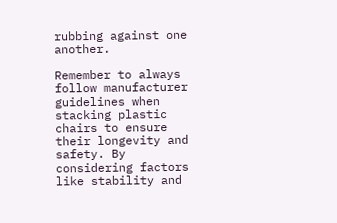rubbing against one another.

Remember to always follow manufacturer guidelines when stacking plastic chairs to ensure their longevity and safety. By considering factors like stability and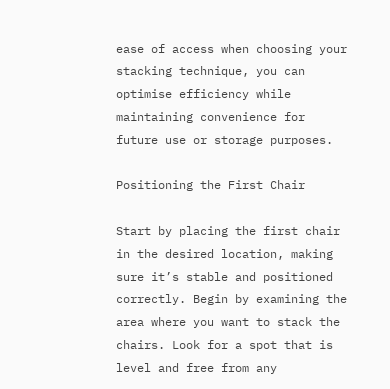ease of access when choosing your stacking technique, you can optimise efficiency while maintaining convenience for future use or storage purposes.

Positioning the First Chair

Start by placing the first chair in the desired location, making sure it’s stable and positioned correctly. Begin by examining the area where you want to stack the chairs. Look for a spot that is level and free from any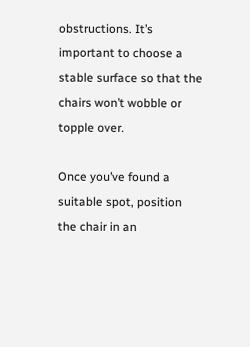obstructions. It’s important to choose a stable surface so that the chairs won’t wobble or topple over.

Once you’ve found a suitable spot, position the chair in an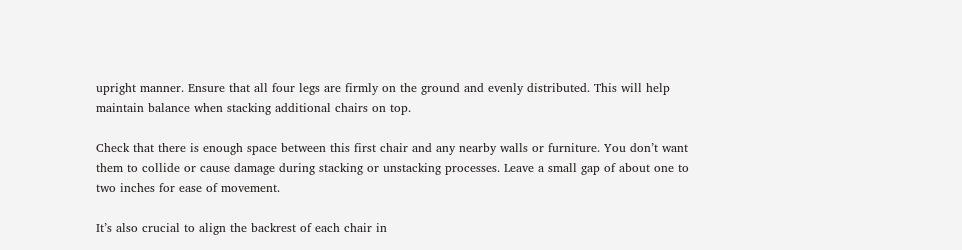upright manner. Ensure that all four legs are firmly on the ground and evenly distributed. This will help maintain balance when stacking additional chairs on top.

Check that there is enough space between this first chair and any nearby walls or furniture. You don’t want them to collide or cause damage during stacking or unstacking processes. Leave a small gap of about one to two inches for ease of movement.

It’s also crucial to align the backrest of each chair in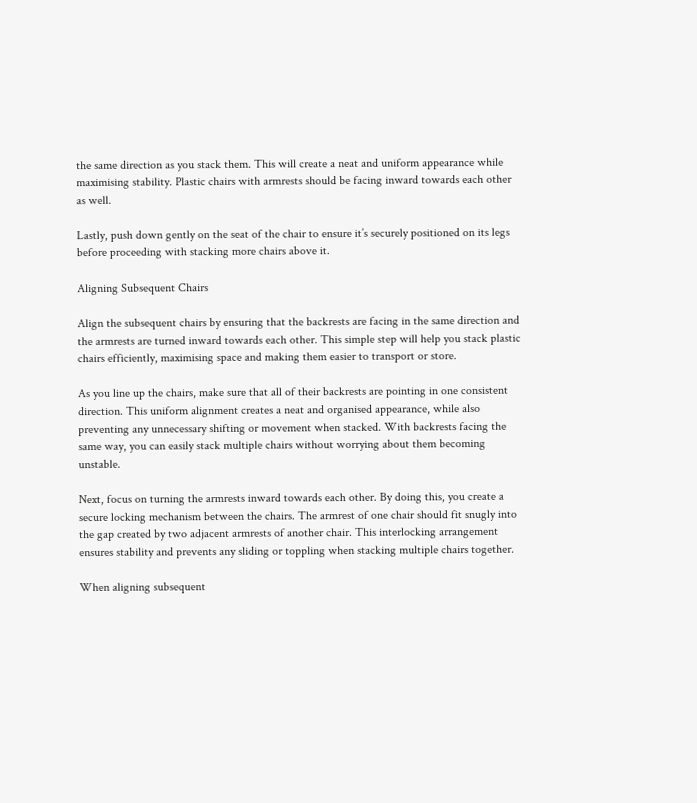the same direction as you stack them. This will create a neat and uniform appearance while maximising stability. Plastic chairs with armrests should be facing inward towards each other as well.

Lastly, push down gently on the seat of the chair to ensure it’s securely positioned on its legs before proceeding with stacking more chairs above it.

Aligning Subsequent Chairs

Align the subsequent chairs by ensuring that the backrests are facing in the same direction and the armrests are turned inward towards each other. This simple step will help you stack plastic chairs efficiently, maximising space and making them easier to transport or store.

As you line up the chairs, make sure that all of their backrests are pointing in one consistent direction. This uniform alignment creates a neat and organised appearance, while also preventing any unnecessary shifting or movement when stacked. With backrests facing the same way, you can easily stack multiple chairs without worrying about them becoming unstable.

Next, focus on turning the armrests inward towards each other. By doing this, you create a secure locking mechanism between the chairs. The armrest of one chair should fit snugly into the gap created by two adjacent armrests of another chair. This interlocking arrangement ensures stability and prevents any sliding or toppling when stacking multiple chairs together.

When aligning subsequent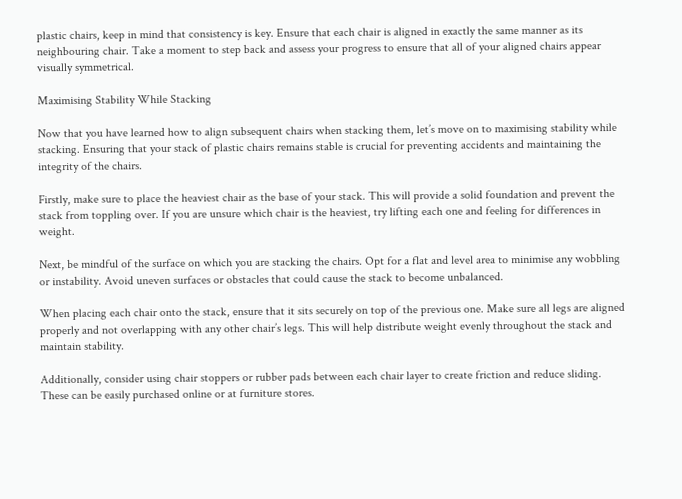plastic chairs, keep in mind that consistency is key. Ensure that each chair is aligned in exactly the same manner as its neighbouring chair. Take a moment to step back and assess your progress to ensure that all of your aligned chairs appear visually symmetrical.

Maximising Stability While Stacking

Now that you have learned how to align subsequent chairs when stacking them, let’s move on to maximising stability while stacking. Ensuring that your stack of plastic chairs remains stable is crucial for preventing accidents and maintaining the integrity of the chairs.

Firstly, make sure to place the heaviest chair as the base of your stack. This will provide a solid foundation and prevent the stack from toppling over. If you are unsure which chair is the heaviest, try lifting each one and feeling for differences in weight.

Next, be mindful of the surface on which you are stacking the chairs. Opt for a flat and level area to minimise any wobbling or instability. Avoid uneven surfaces or obstacles that could cause the stack to become unbalanced.

When placing each chair onto the stack, ensure that it sits securely on top of the previous one. Make sure all legs are aligned properly and not overlapping with any other chair’s legs. This will help distribute weight evenly throughout the stack and maintain stability.

Additionally, consider using chair stoppers or rubber pads between each chair layer to create friction and reduce sliding. These can be easily purchased online or at furniture stores.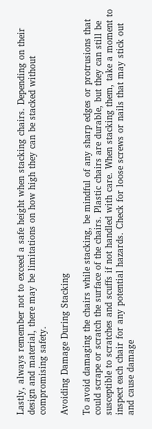Lastly, always remember not to exceed a safe height when stacking chairs. Depending on their design and material, there may be limitations on how high they can be stacked without compromising safety.

Avoiding Damage During Stacking

To avoid damaging the chairs while stacking, be mindful of any sharp edges or protrusions that could scrape or scratch the surface of the chairs. Plastic chairs are durable, but they can still be susceptible to scratches and scuffs if not handled with care. When stacking them, take a moment to inspect each chair for any potential hazards. Check for loose screws or nails that may stick out and cause damage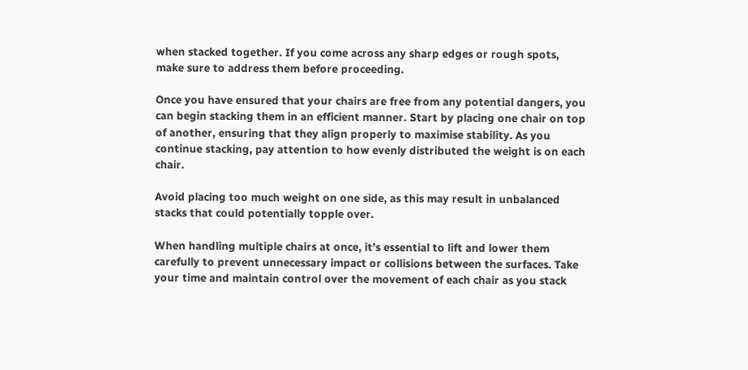when stacked together. If you come across any sharp edges or rough spots, make sure to address them before proceeding.

Once you have ensured that your chairs are free from any potential dangers, you can begin stacking them in an efficient manner. Start by placing one chair on top of another, ensuring that they align properly to maximise stability. As you continue stacking, pay attention to how evenly distributed the weight is on each chair.

Avoid placing too much weight on one side, as this may result in unbalanced stacks that could potentially topple over.

When handling multiple chairs at once, it’s essential to lift and lower them carefully to prevent unnecessary impact or collisions between the surfaces. Take your time and maintain control over the movement of each chair as you stack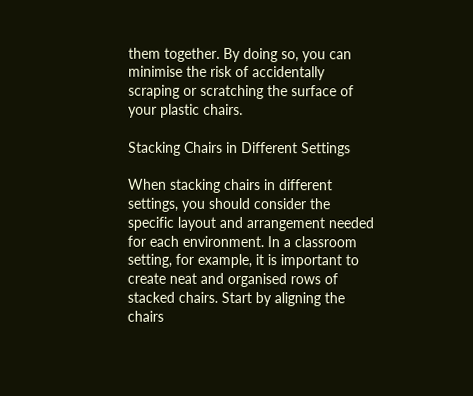them together. By doing so, you can minimise the risk of accidentally scraping or scratching the surface of your plastic chairs.

Stacking Chairs in Different Settings

When stacking chairs in different settings, you should consider the specific layout and arrangement needed for each environment. In a classroom setting, for example, it is important to create neat and organised rows of stacked chairs. Start by aligning the chairs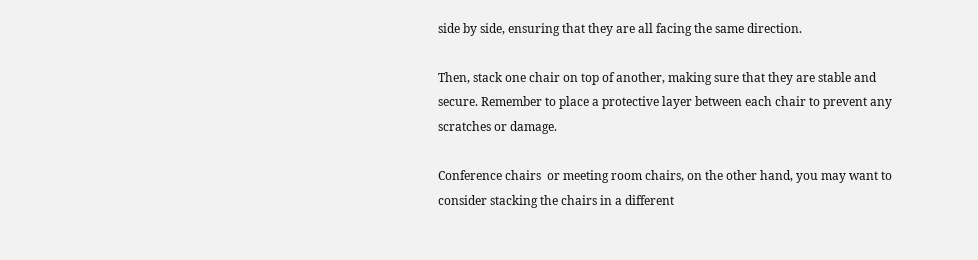side by side, ensuring that they are all facing the same direction.

Then, stack one chair on top of another, making sure that they are stable and secure. Remember to place a protective layer between each chair to prevent any scratches or damage.

Conference chairs  or meeting room chairs, on the other hand, you may want to consider stacking the chairs in a different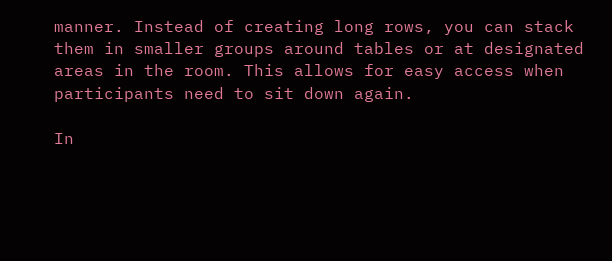manner. Instead of creating long rows, you can stack them in smaller groups around tables or at designated areas in the room. This allows for easy access when participants need to sit down again.

In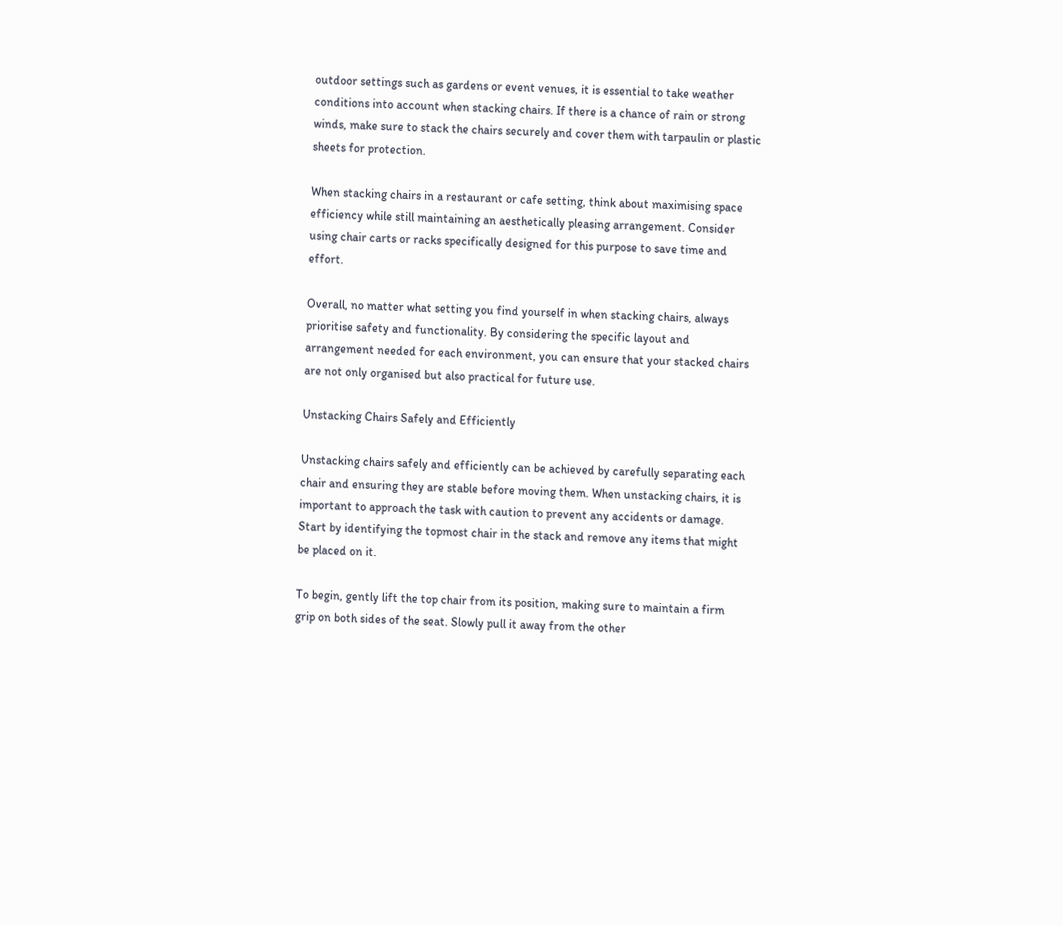outdoor settings such as gardens or event venues, it is essential to take weather conditions into account when stacking chairs. If there is a chance of rain or strong winds, make sure to stack the chairs securely and cover them with tarpaulin or plastic sheets for protection.

When stacking chairs in a restaurant or cafe setting, think about maximising space efficiency while still maintaining an aesthetically pleasing arrangement. Consider using chair carts or racks specifically designed for this purpose to save time and effort.

Overall, no matter what setting you find yourself in when stacking chairs, always prioritise safety and functionality. By considering the specific layout and arrangement needed for each environment, you can ensure that your stacked chairs are not only organised but also practical for future use.

Unstacking Chairs Safely and Efficiently

Unstacking chairs safely and efficiently can be achieved by carefully separating each chair and ensuring they are stable before moving them. When unstacking chairs, it is important to approach the task with caution to prevent any accidents or damage. Start by identifying the topmost chair in the stack and remove any items that might be placed on it.

To begin, gently lift the top chair from its position, making sure to maintain a firm grip on both sides of the seat. Slowly pull it away from the other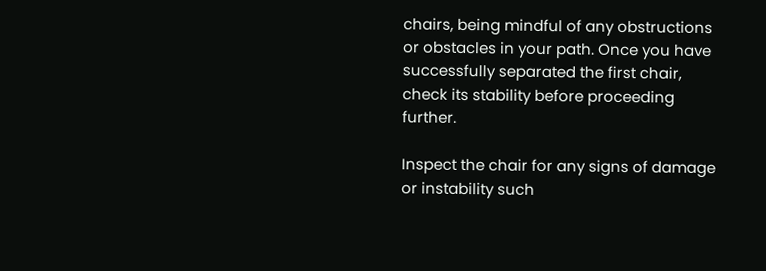chairs, being mindful of any obstructions or obstacles in your path. Once you have successfully separated the first chair, check its stability before proceeding further.

Inspect the chair for any signs of damage or instability such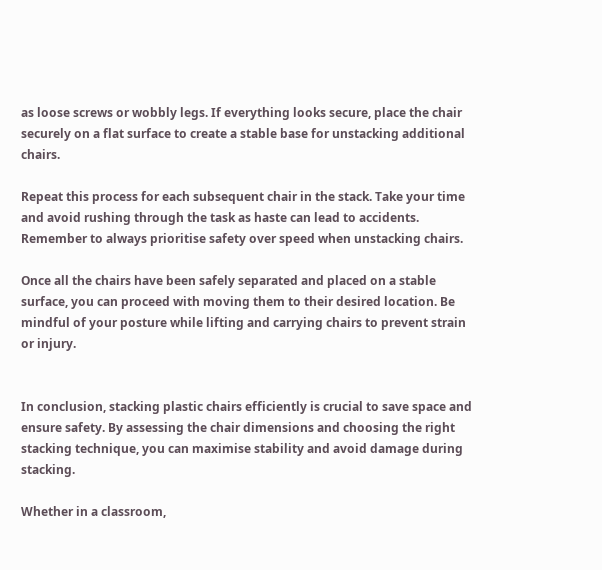as loose screws or wobbly legs. If everything looks secure, place the chair securely on a flat surface to create a stable base for unstacking additional chairs.

Repeat this process for each subsequent chair in the stack. Take your time and avoid rushing through the task as haste can lead to accidents. Remember to always prioritise safety over speed when unstacking chairs.

Once all the chairs have been safely separated and placed on a stable surface, you can proceed with moving them to their desired location. Be mindful of your posture while lifting and carrying chairs to prevent strain or injury.


In conclusion, stacking plastic chairs efficiently is crucial to save space and ensure safety. By assessing the chair dimensions and choosing the right stacking technique, you can maximise stability and avoid damage during stacking.

Whether in a classroom,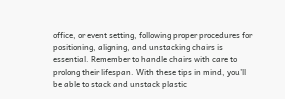office, or event setting, following proper procedures for positioning, aligning, and unstacking chairs is essential. Remember to handle chairs with care to prolong their lifespan. With these tips in mind, you’ll be able to stack and unstack plastic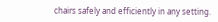chairs safely and efficiently in any setting.